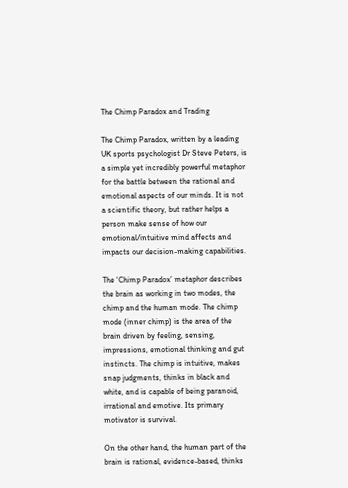The Chimp Paradox and Trading

The Chimp Paradox, written by a leading UK sports psychologist Dr Steve Peters, is a simple yet incredibly powerful metaphor for the battle between the rational and emotional aspects of our minds. It is not a scientific theory, but rather helps a person make sense of how our emotional/intuitive mind affects and impacts our decision-making capabilities.

The ‘Chimp Paradox’ metaphor describes the brain as working in two modes, the chimp and the human mode. The chimp mode (inner chimp) is the area of the brain driven by feeling, sensing, impressions, emotional thinking and gut instincts. The chimp is intuitive, makes snap judgments, thinks in black and white, and is capable of being paranoid, irrational and emotive. Its primary motivator is survival.

On the other hand, the human part of the brain is rational, evidence-based, thinks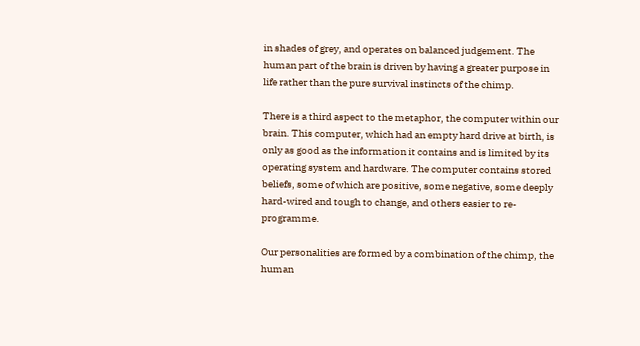in shades of grey, and operates on balanced judgement. The human part of the brain is driven by having a greater purpose in life rather than the pure survival instincts of the chimp.

There is a third aspect to the metaphor, the computer within our brain. This computer, which had an empty hard drive at birth, is only as good as the information it contains and is limited by its operating system and hardware. The computer contains stored beliefs, some of which are positive, some negative, some deeply hard-wired and tough to change, and others easier to re-programme.

Our personalities are formed by a combination of the chimp, the human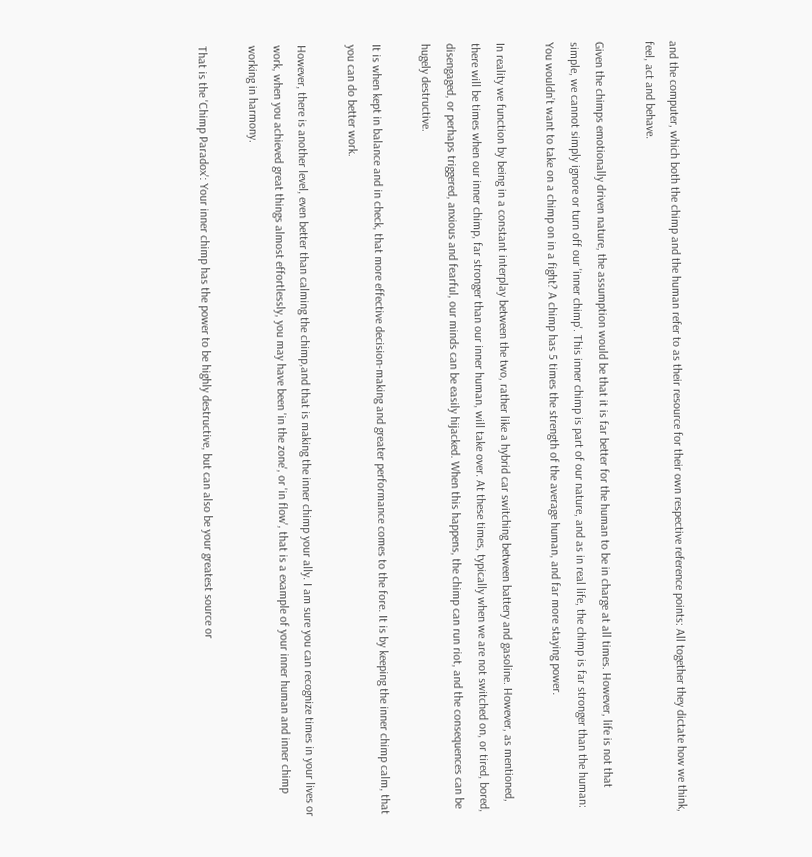and the computer, which both the chimp and the human refer to as their resource for their own respective reference points: All together they dictate how we think, feel, act and behave.

Given the chimps emotionally driven nature, the assumption would be that it is far better for the human to be in charge at all times. However, life is not that simple, we cannot simply ignore or turn off our 'inner chimp'. This inner chimp is part of our nature, and as in real life, the chimp is far stronger than the human: You wouldn’t want to take on a chimp on in a fight? A chimp has 5 times the strength of the average human, and far more staying power.

In reality we function by being in a constant interplay between the two, rather like a hybrid car switching between battery and gasoline. However, as mentioned, there will be times when our inner chimp, far stronger than our inner human, will take over. At these times, typically when we are not switched on, or tired, bored, disengaged, or perhaps triggered, anxious and fearful, our minds can be easily hijacked. When this happens, the chimp can run riot, and the consequences can be hugely destructive.

It is when kept in balance and in check, that more effective decision-making and greater performance comes to the fore. It is by keeping the inner chimp calm, that you can do better work.

However, there is another level, even better than calming the chimp,and that is making the inner chimp your ally. I am sure you can recognize times in your lives or work, when you achieved great things almost effortlessly, you may have been 'in the zone', or 'in flow', that is a example of your inner human and inner chimp working in harmony.

That is the 'Chimp Paradox': Your inner chimp has the power to be highly destructive, but can also be your greatest source or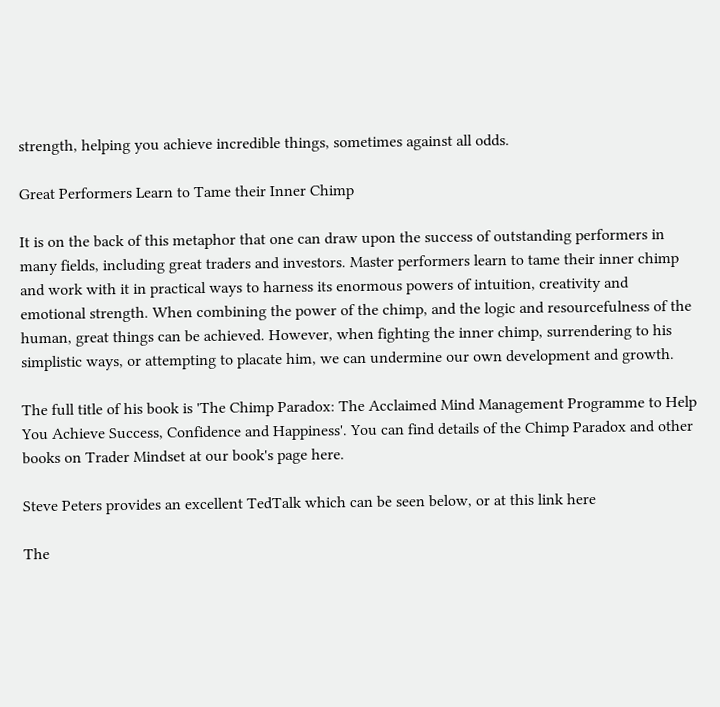strength, helping you achieve incredible things, sometimes against all odds.

Great Performers Learn to Tame their Inner Chimp

It is on the back of this metaphor that one can draw upon the success of outstanding performers in many fields, including great traders and investors. Master performers learn to tame their inner chimp and work with it in practical ways to harness its enormous powers of intuition, creativity and emotional strength. When combining the power of the chimp, and the logic and resourcefulness of the human, great things can be achieved. However, when fighting the inner chimp, surrendering to his simplistic ways, or attempting to placate him, we can undermine our own development and growth.

The full title of his book is 'The Chimp Paradox: The Acclaimed Mind Management Programme to Help You Achieve Success, Confidence and Happiness'. You can find details of the Chimp Paradox and other books on Trader Mindset at our book's page here.

Steve Peters provides an excellent TedTalk which can be seen below, or at this link here

The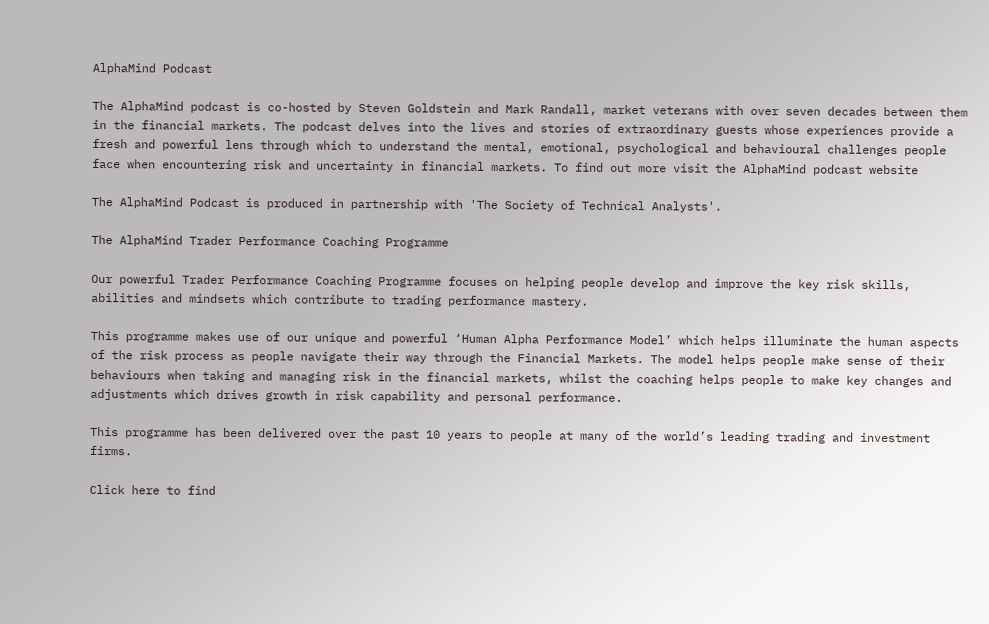AlphaMind Podcast

The AlphaMind podcast is co-hosted by Steven Goldstein and Mark Randall, market veterans with over seven decades between them in the financial markets. The podcast delves into the lives and stories of extraordinary guests whose experiences provide a fresh and powerful lens through which to understand the mental, emotional, psychological and behavioural challenges people face when encountering risk and uncertainty in financial markets. To find out more visit the AlphaMind podcast website

The AlphaMind Podcast is produced in partnership with 'The Society of Technical Analysts'.

The AlphaMind Trader Performance Coaching Programme

Our powerful Trader Performance Coaching Programme focuses on helping people develop and improve the key risk skills, abilities and mindsets which contribute to trading performance mastery.

This programme makes use of our unique and powerful ‘Human Alpha Performance Model’ which helps illuminate the human aspects of the risk process as people navigate their way through the Financial Markets. The model helps people make sense of their behaviours when taking and managing risk in the financial markets, whilst the coaching helps people to make key changes and adjustments which drives growth in risk capability and personal performance.

This programme has been delivered over the past 10 years to people at many of the world’s leading trading and investment firms.

Click here to find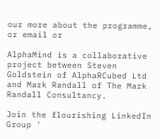our more about the programme, or email or

AlphaMind is a collaborative project between Steven Goldstein of AlphaRCubed Ltd and Mark Randall of The Mark Randall Consultancy.

Join the flourishing LinkedIn Group '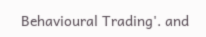Behavioural Trading'. and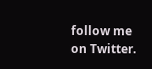follow me on Twitter.